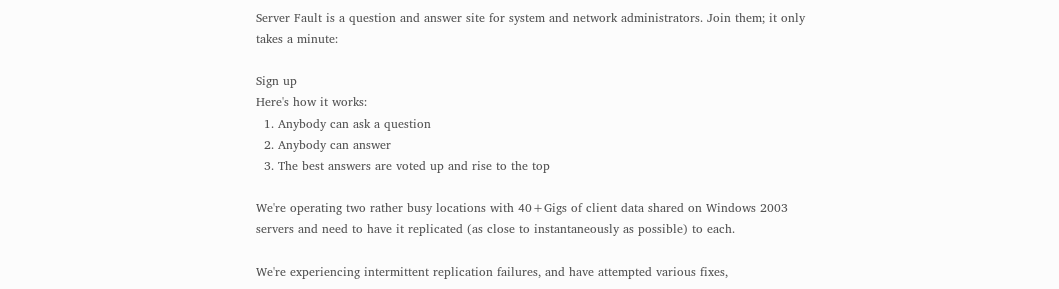Server Fault is a question and answer site for system and network administrators. Join them; it only takes a minute:

Sign up
Here's how it works:
  1. Anybody can ask a question
  2. Anybody can answer
  3. The best answers are voted up and rise to the top

We're operating two rather busy locations with 40+Gigs of client data shared on Windows 2003 servers and need to have it replicated (as close to instantaneously as possible) to each.

We're experiencing intermittent replication failures, and have attempted various fixes,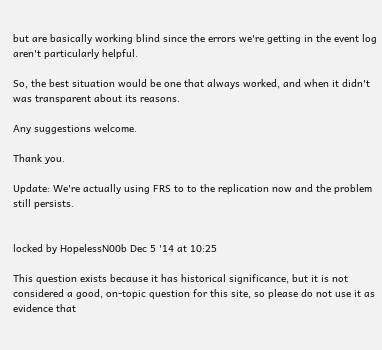but are basically working blind since the errors we're getting in the event log aren't particularly helpful.

So, the best situation would be one that always worked, and when it didn't was transparent about its reasons.

Any suggestions welcome.

Thank you.

Update: We're actually using FRS to to the replication now and the problem still persists.


locked by HopelessN00b Dec 5 '14 at 10:25

This question exists because it has historical significance, but it is not considered a good, on-topic question for this site, so please do not use it as evidence that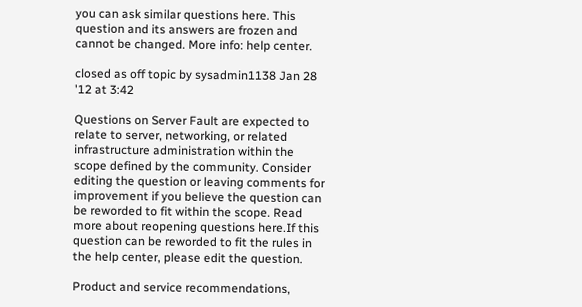you can ask similar questions here. This question and its answers are frozen and cannot be changed. More info: help center.

closed as off topic by sysadmin1138 Jan 28 '12 at 3:42

Questions on Server Fault are expected to relate to server, networking, or related infrastructure administration within the scope defined by the community. Consider editing the question or leaving comments for improvement if you believe the question can be reworded to fit within the scope. Read more about reopening questions here.If this question can be reworded to fit the rules in the help center, please edit the question.

Product and service recommendations,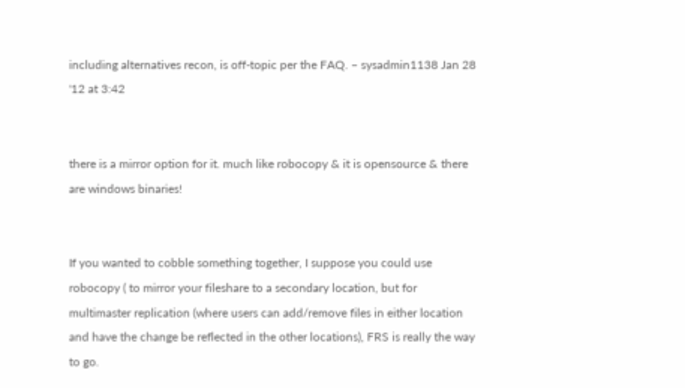including alternatives recon, is off-topic per the FAQ. – sysadmin1138 Jan 28 '12 at 3:42


there is a mirror option for it. much like robocopy & it is opensource & there are windows binaries!


If you wanted to cobble something together, I suppose you could use robocopy ( to mirror your fileshare to a secondary location, but for multimaster replication (where users can add/remove files in either location and have the change be reflected in the other locations), FRS is really the way to go.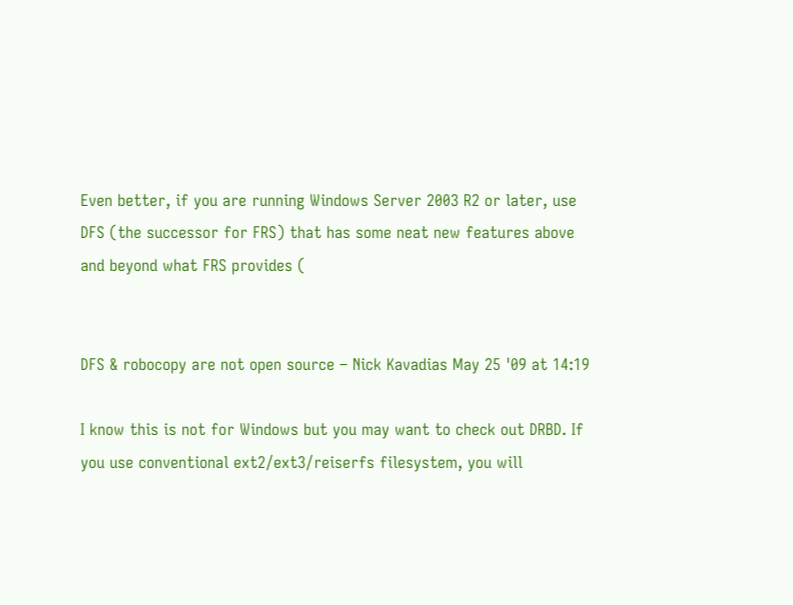Even better, if you are running Windows Server 2003 R2 or later, use DFS (the successor for FRS) that has some neat new features above and beyond what FRS provides (


DFS & robocopy are not open source – Nick Kavadias May 25 '09 at 14:19

I know this is not for Windows but you may want to check out DRBD. If you use conventional ext2/ext3/reiserfs filesystem, you will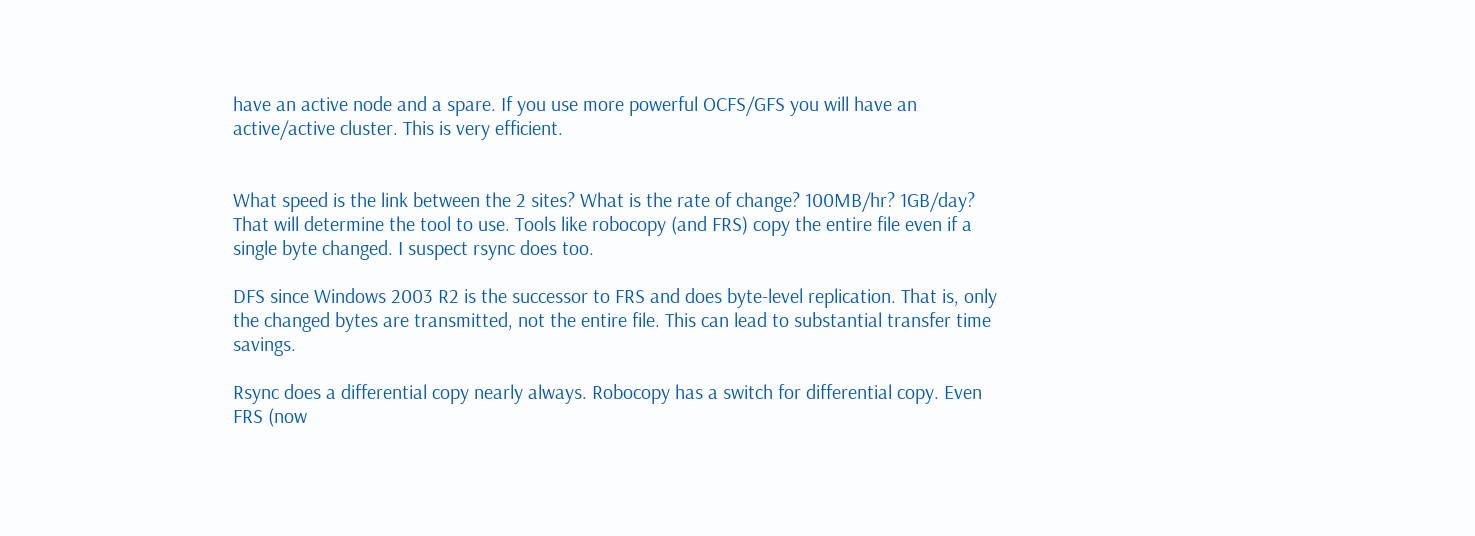have an active node and a spare. If you use more powerful OCFS/GFS you will have an active/active cluster. This is very efficient.


What speed is the link between the 2 sites? What is the rate of change? 100MB/hr? 1GB/day? That will determine the tool to use. Tools like robocopy (and FRS) copy the entire file even if a single byte changed. I suspect rsync does too.

DFS since Windows 2003 R2 is the successor to FRS and does byte-level replication. That is, only the changed bytes are transmitted, not the entire file. This can lead to substantial transfer time savings.

Rsync does a differential copy nearly always. Robocopy has a switch for differential copy. Even FRS (now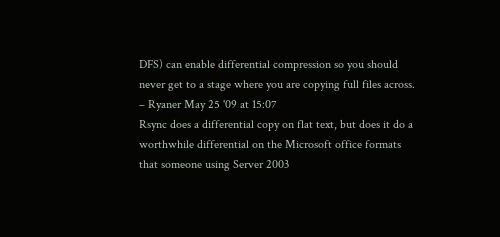DFS) can enable differential compression so you should never get to a stage where you are copying full files across. – Ryaner May 25 '09 at 15:07
Rsync does a differential copy on flat text, but does it do a worthwhile differential on the Microsoft office formats that someone using Server 2003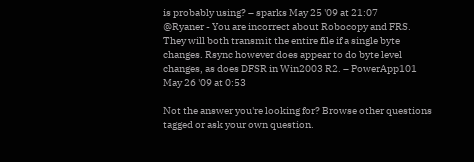is probably using? – sparks May 25 '09 at 21:07
@Ryaner - You are incorrect about Robocopy and FRS. They will both transmit the entire file if a single byte changes. Rsync however does appear to do byte level changes, as does DFSR in Win2003 R2. – PowerApp101 May 26 '09 at 0:53

Not the answer you're looking for? Browse other questions tagged or ask your own question.